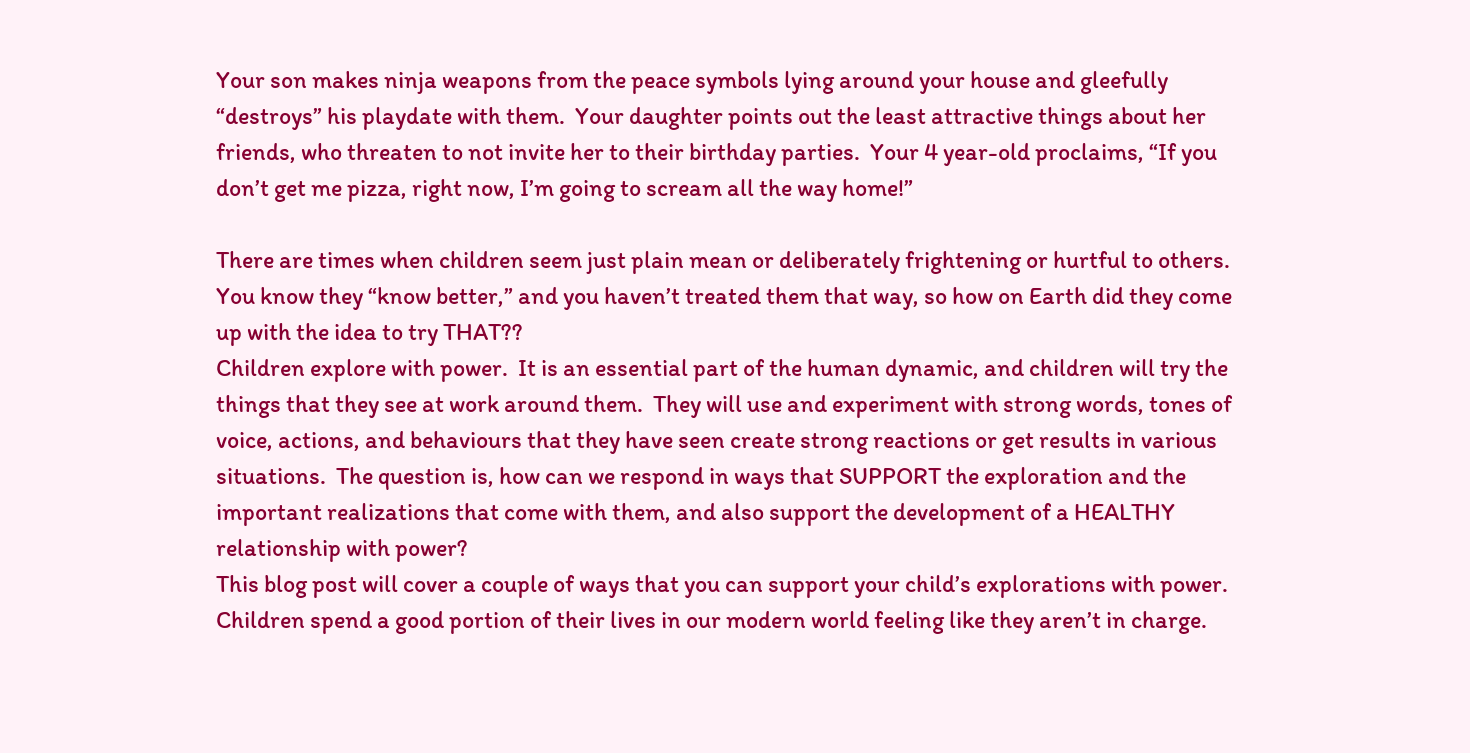Your son makes ninja weapons from the peace symbols lying around your house and gleefully “destroys” his playdate with them.  Your daughter points out the least attractive things about her friends, who threaten to not invite her to their birthday parties.  Your 4 year-old proclaims, “If you don’t get me pizza, right now, I’m going to scream all the way home!”

There are times when children seem just plain mean or deliberately frightening or hurtful to others.  You know they “know better,” and you haven’t treated them that way, so how on Earth did they come up with the idea to try THAT??
Children explore with power.  It is an essential part of the human dynamic, and children will try the things that they see at work around them.  They will use and experiment with strong words, tones of voice, actions, and behaviours that they have seen create strong reactions or get results in various situations.  The question is, how can we respond in ways that SUPPORT the exploration and the important realizations that come with them, and also support the development of a HEALTHY relationship with power?
This blog post will cover a couple of ways that you can support your child’s explorations with power.
Children spend a good portion of their lives in our modern world feeling like they aren’t in charge.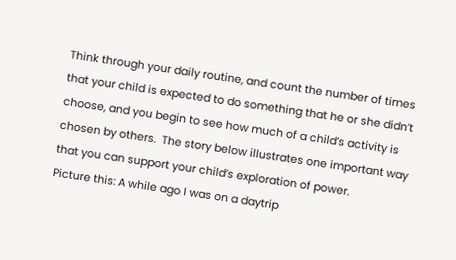Think through your daily routine, and count the number of times that your child is expected to do something that he or she didn’t choose, and you begin to see how much of a child’s activity is chosen by others.  The story below illustrates one important way that you can support your child’s exploration of power.
Picture this: A while ago I was on a daytrip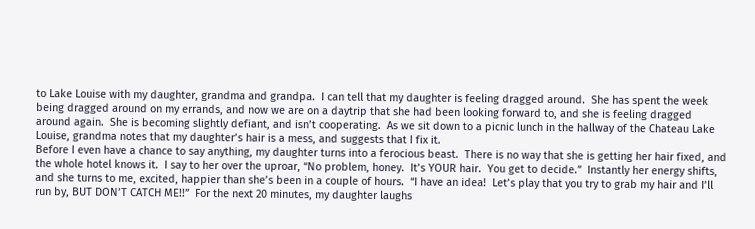to Lake Louise with my daughter, grandma and grandpa.  I can tell that my daughter is feeling dragged around.  She has spent the week being dragged around on my errands, and now we are on a daytrip that she had been looking forward to, and she is feeling dragged around again.  She is becoming slightly defiant, and isn’t cooperating.  As we sit down to a picnic lunch in the hallway of the Chateau Lake Louise, grandma notes that my daughter’s hair is a mess, and suggests that I fix it.
Before I even have a chance to say anything, my daughter turns into a ferocious beast.  There is no way that she is getting her hair fixed, and the whole hotel knows it.  I say to her over the uproar, “No problem, honey.  It’s YOUR hair.  You get to decide.”  Instantly her energy shifts, and she turns to me, excited, happier than she’s been in a couple of hours.  “I have an idea!  Let’s play that you try to grab my hair and I’ll run by, BUT DON’T CATCH ME!!”  For the next 20 minutes, my daughter laughs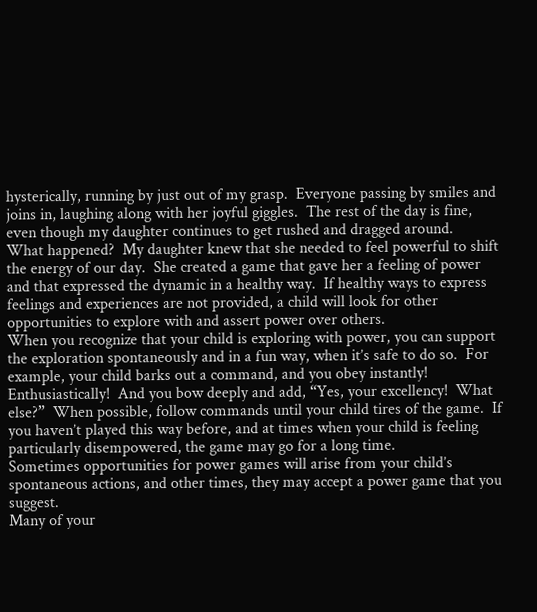hysterically, running by just out of my grasp.  Everyone passing by smiles and joins in, laughing along with her joyful giggles.  The rest of the day is fine, even though my daughter continues to get rushed and dragged around.
What happened?  My daughter knew that she needed to feel powerful to shift the energy of our day.  She created a game that gave her a feeling of power and that expressed the dynamic in a healthy way.  If healthy ways to express feelings and experiences are not provided, a child will look for other opportunities to explore with and assert power over others.
When you recognize that your child is exploring with power, you can support the exploration spontaneously and in a fun way, when it’s safe to do so.  For example, your child barks out a command, and you obey instantly!  Enthusiastically!  And you bow deeply and add, “Yes, your excellency!  What else?”  When possible, follow commands until your child tires of the game.  If you haven’t played this way before, and at times when your child is feeling particularly disempowered, the game may go for a long time.
Sometimes opportunities for power games will arise from your child’s spontaneous actions, and other times, they may accept a power game that you suggest.
Many of your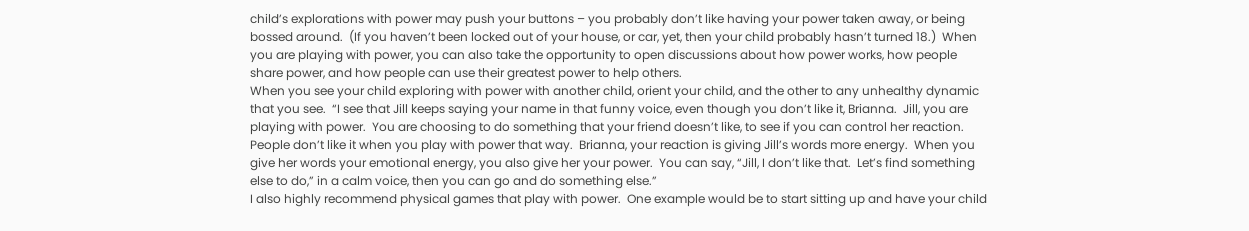child’s explorations with power may push your buttons – you probably don’t like having your power taken away, or being bossed around.  (If you haven’t been locked out of your house, or car, yet, then your child probably hasn’t turned 18.)  When you are playing with power, you can also take the opportunity to open discussions about how power works, how people share power, and how people can use their greatest power to help others.
When you see your child exploring with power with another child, orient your child, and the other to any unhealthy dynamic that you see.  “I see that Jill keeps saying your name in that funny voice, even though you don’t like it, Brianna.  Jill, you are playing with power.  You are choosing to do something that your friend doesn’t like, to see if you can control her reaction.  People don’t like it when you play with power that way.  Brianna, your reaction is giving Jill’s words more energy.  When you give her words your emotional energy, you also give her your power.  You can say, “Jill, I don’t like that.  Let’s find something else to do,” in a calm voice, then you can go and do something else.”
I also highly recommend physical games that play with power.  One example would be to start sitting up and have your child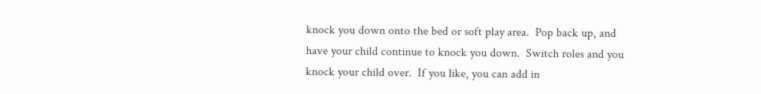knock you down onto the bed or soft play area.  Pop back up, and have your child continue to knock you down.  Switch roles and you knock your child over.  If you like, you can add in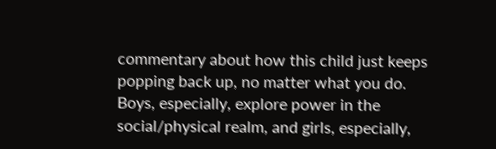commentary about how this child just keeps popping back up, no matter what you do.
Boys, especially, explore power in the social/physical realm, and girls, especially,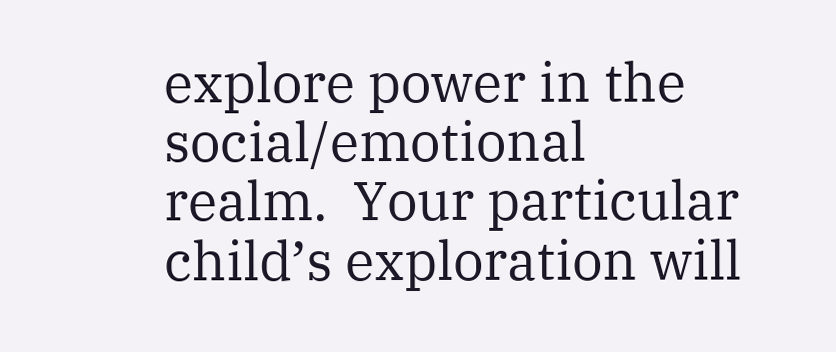explore power in the social/emotional realm.  Your particular child’s exploration will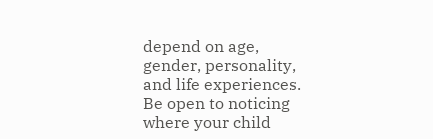depend on age, gender, personality, and life experiences.  Be open to noticing where your child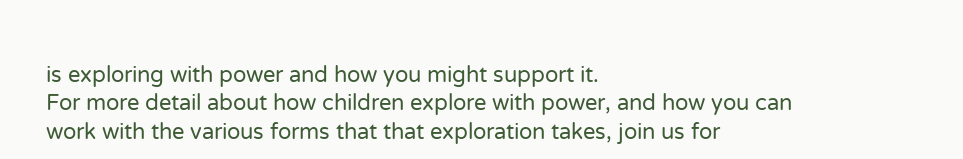is exploring with power and how you might support it.
For more detail about how children explore with power, and how you can work with the various forms that that exploration takes, join us for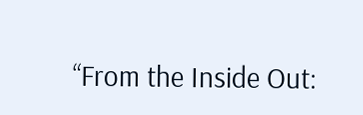“From the Inside Out: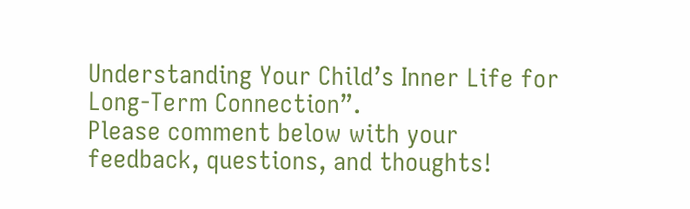Understanding Your Child’s Inner Life for Long-Term Connection”.
Please comment below with your feedback, questions, and thoughts!